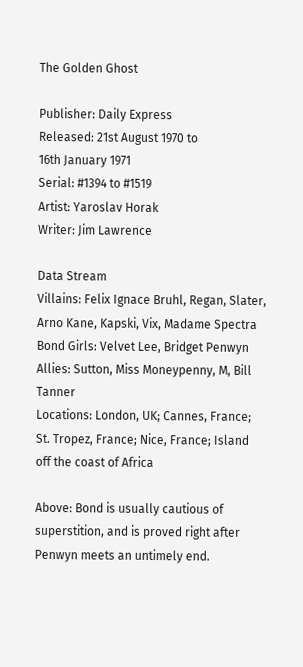The Golden Ghost

Publisher: Daily Express
Released: 21st August 1970 to
16th January 1971
Serial: #1394 to #1519
Artist: Yaroslav Horak
Writer: Jim Lawrence

Data Stream
Villains: Felix Ignace Bruhl, Regan, Slater, Arno Kane, Kapski, Vix, Madame Spectra
Bond Girls: Velvet Lee, Bridget Penwyn
Allies: Sutton, Miss Moneypenny, M, Bill Tanner
Locations: London, UK; Cannes, France; St. Tropez, France; Nice, France; Island off the coast of Africa

Above: Bond is usually cautious of superstition, and is proved right after Penwyn meets an untimely end.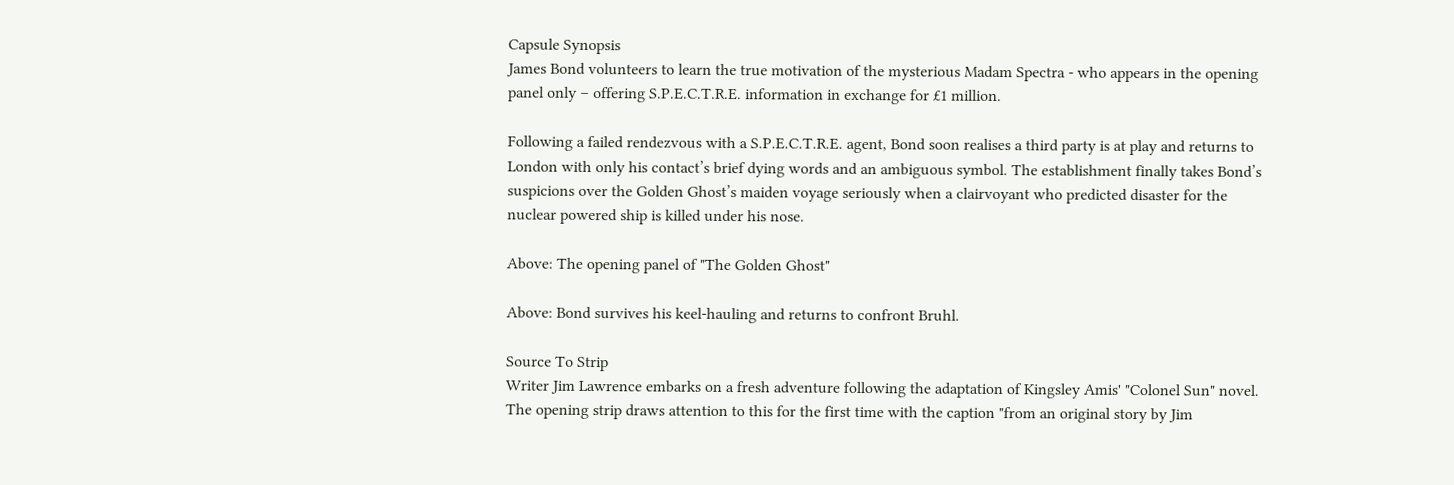Capsule Synopsis
James Bond volunteers to learn the true motivation of the mysterious Madam Spectra - who appears in the opening panel only – offering S.P.E.C.T.R.E. information in exchange for £1 million.

Following a failed rendezvous with a S.P.E.C.T.R.E. agent, Bond soon realises a third party is at play and returns to London with only his contact’s brief dying words and an ambiguous symbol. The establishment finally takes Bond’s suspicions over the Golden Ghost’s maiden voyage seriously when a clairvoyant who predicted disaster for the nuclear powered ship is killed under his nose.

Above: The opening panel of "The Golden Ghost"

Above: Bond survives his keel-hauling and returns to confront Bruhl.

Source To Strip
Writer Jim Lawrence embarks on a fresh adventure following the adaptation of Kingsley Amis' "Colonel Sun" novel. The opening strip draws attention to this for the first time with the caption "from an original story by Jim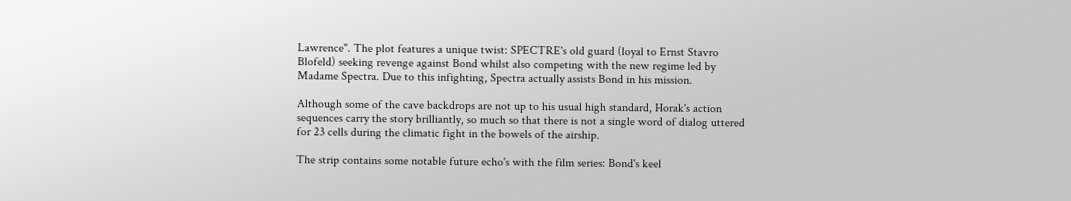Lawrence". The plot features a unique twist: SPECTRE's old guard (loyal to Ernst Stavro Blofeld) seeking revenge against Bond whilst also competing with the new regime led by Madame Spectra. Due to this infighting, Spectra actually assists Bond in his mission.

Although some of the cave backdrops are not up to his usual high standard, Horak's action sequences carry the story brilliantly, so much so that there is not a single word of dialog uttered for 23 cells during the climatic fight in the bowels of the airship.

The strip contains some notable future echo's with the film series: Bond's keel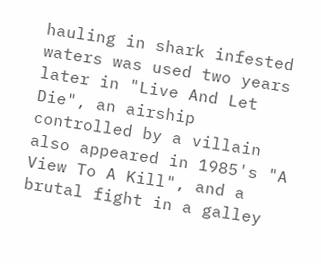hauling in shark infested waters was used two years later in "Live And Let Die", an airship controlled by a villain also appeared in 1985's "A View To A Kill", and a brutal fight in a galley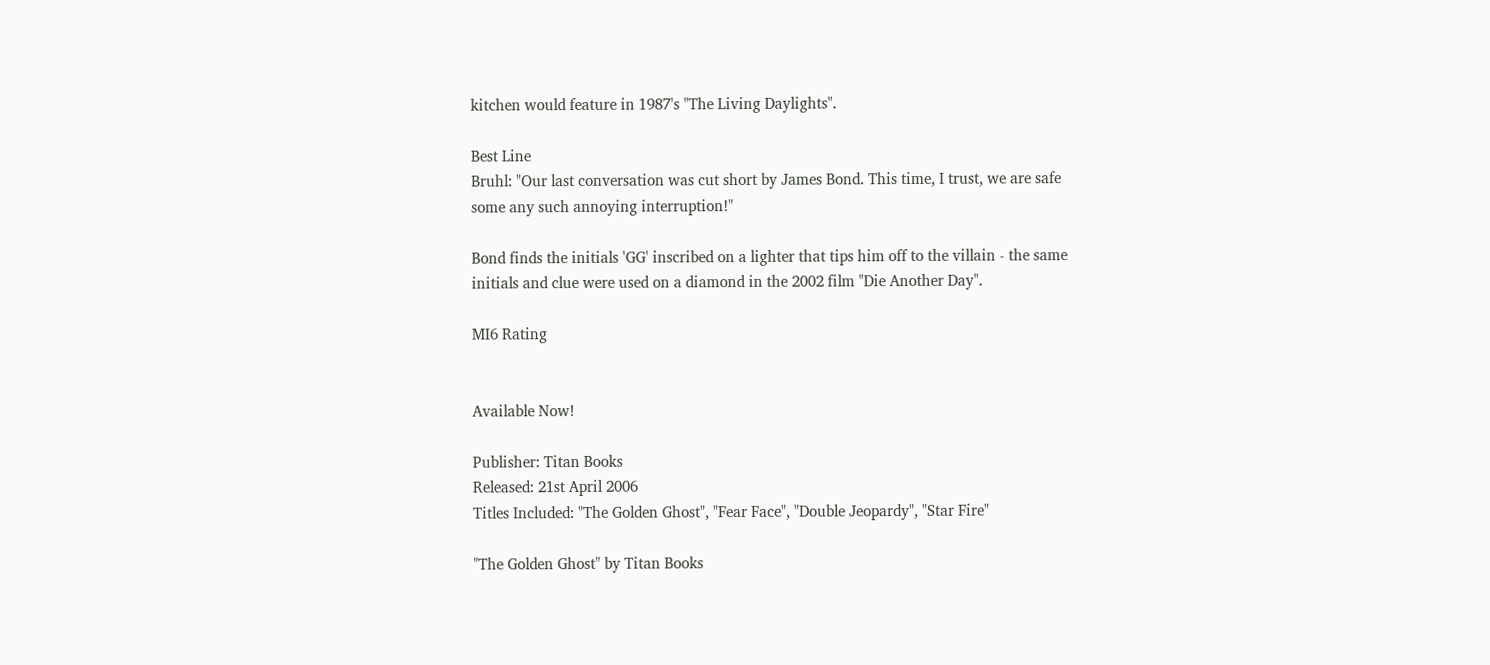kitchen would feature in 1987's "The Living Daylights".

Best Line
Bruhl: "Our last conversation was cut short by James Bond. This time, I trust, we are safe some any such annoying interruption!"

Bond finds the initials 'GG' inscribed on a lighter that tips him off to the villain - the same initials and clue were used on a diamond in the 2002 film "Die Another Day".

MI6 Rating


Available Now!

Publisher: Titan Books
Released: 21st April 2006
Titles Included: "The Golden Ghost", "Fear Face", "Double Jeopardy", "Star Fire"

"The Golden Ghost" by Titan Books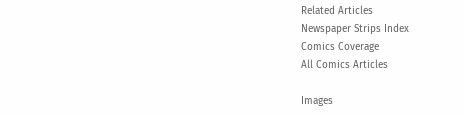Related Articles
Newspaper Strips Index
Comics Coverage
All Comics Articles

Images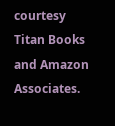courtesy Titan Books and Amazon Associates.